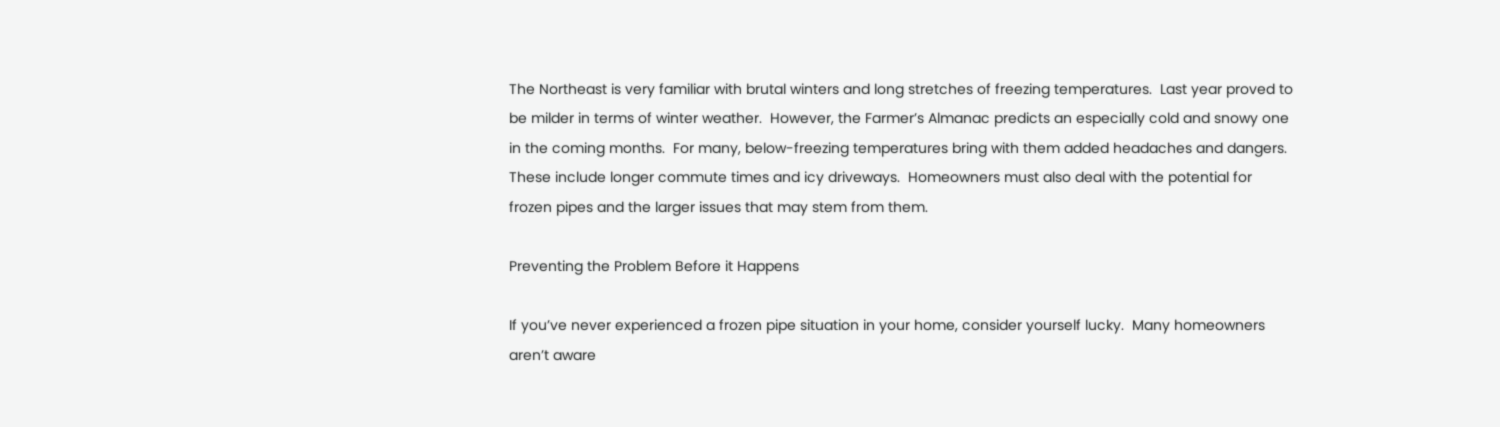The Northeast is very familiar with brutal winters and long stretches of freezing temperatures.  Last year proved to be milder in terms of winter weather.  However, the Farmer’s Almanac predicts an especially cold and snowy one in the coming months.  For many, below-freezing temperatures bring with them added headaches and dangers.  These include longer commute times and icy driveways.  Homeowners must also deal with the potential for frozen pipes and the larger issues that may stem from them.

Preventing the Problem Before it Happens

If you’ve never experienced a frozen pipe situation in your home, consider yourself lucky.  Many homeowners aren’t aware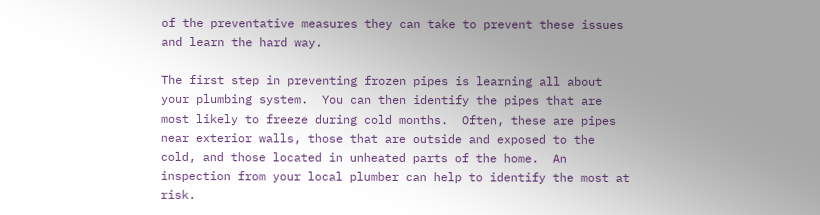of the preventative measures they can take to prevent these issues and learn the hard way.

The first step in preventing frozen pipes is learning all about your plumbing system.  You can then identify the pipes that are most likely to freeze during cold months.  Often, these are pipes near exterior walls, those that are outside and exposed to the cold, and those located in unheated parts of the home.  An inspection from your local plumber can help to identify the most at risk.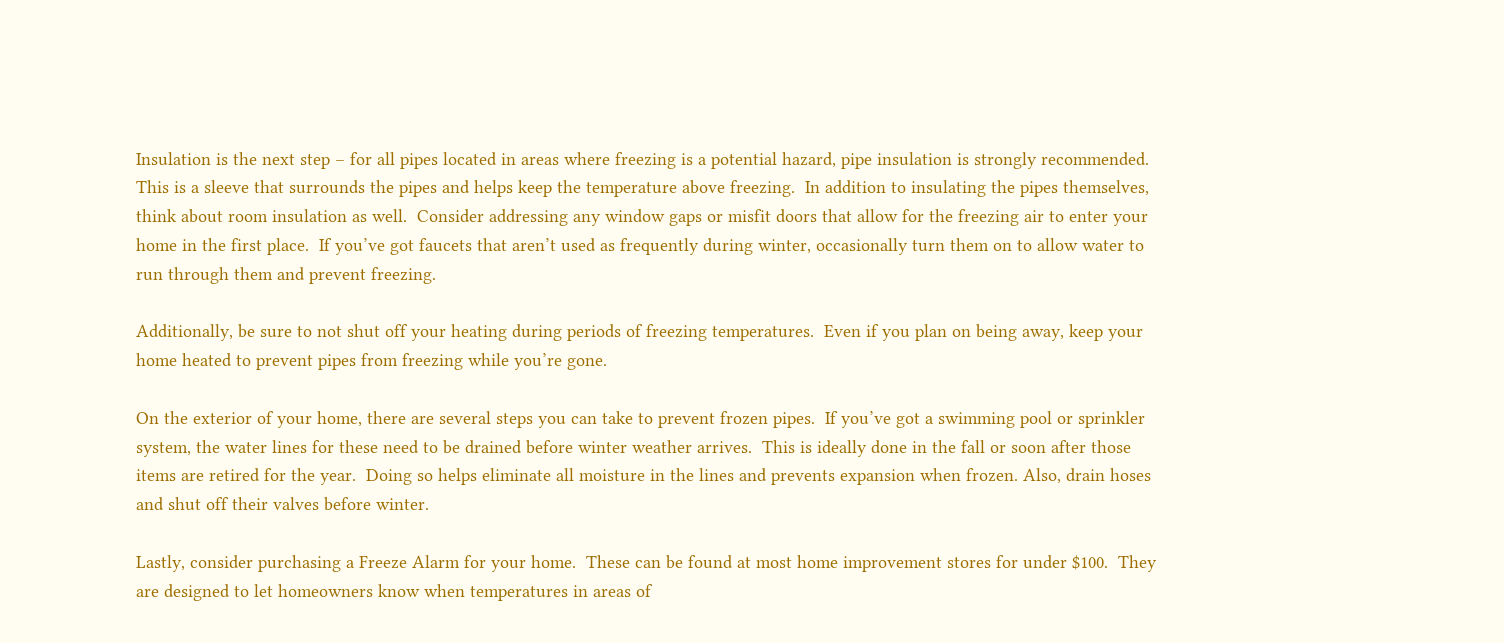Insulation is the next step – for all pipes located in areas where freezing is a potential hazard, pipe insulation is strongly recommended.  This is a sleeve that surrounds the pipes and helps keep the temperature above freezing.  In addition to insulating the pipes themselves, think about room insulation as well.  Consider addressing any window gaps or misfit doors that allow for the freezing air to enter your home in the first place.  If you’ve got faucets that aren’t used as frequently during winter, occasionally turn them on to allow water to run through them and prevent freezing.

Additionally, be sure to not shut off your heating during periods of freezing temperatures.  Even if you plan on being away, keep your home heated to prevent pipes from freezing while you’re gone.

On the exterior of your home, there are several steps you can take to prevent frozen pipes.  If you’ve got a swimming pool or sprinkler system, the water lines for these need to be drained before winter weather arrives.  This is ideally done in the fall or soon after those items are retired for the year.  Doing so helps eliminate all moisture in the lines and prevents expansion when frozen. Also, drain hoses and shut off their valves before winter.

Lastly, consider purchasing a Freeze Alarm for your home.  These can be found at most home improvement stores for under $100.  They are designed to let homeowners know when temperatures in areas of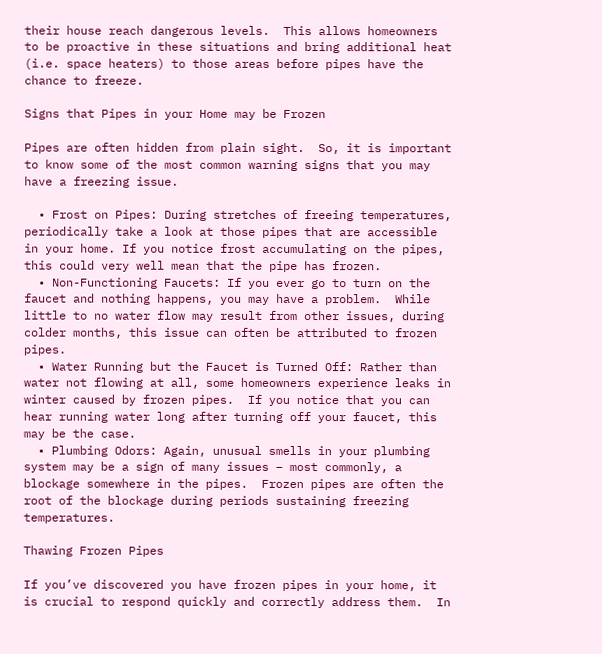their house reach dangerous levels.  This allows homeowners to be proactive in these situations and bring additional heat (i.e. space heaters) to those areas before pipes have the chance to freeze.

Signs that Pipes in your Home may be Frozen

Pipes are often hidden from plain sight.  So, it is important to know some of the most common warning signs that you may have a freezing issue.

  • Frost on Pipes: During stretches of freeing temperatures, periodically take a look at those pipes that are accessible in your home. If you notice frost accumulating on the pipes, this could very well mean that the pipe has frozen.
  • Non-Functioning Faucets: If you ever go to turn on the faucet and nothing happens, you may have a problem.  While little to no water flow may result from other issues, during colder months, this issue can often be attributed to frozen pipes.
  • Water Running but the Faucet is Turned Off: Rather than water not flowing at all, some homeowners experience leaks in winter caused by frozen pipes.  If you notice that you can hear running water long after turning off your faucet, this may be the case.
  • Plumbing Odors: Again, unusual smells in your plumbing system may be a sign of many issues – most commonly, a blockage somewhere in the pipes.  Frozen pipes are often the root of the blockage during periods sustaining freezing temperatures.

Thawing Frozen Pipes

If you’ve discovered you have frozen pipes in your home, it is crucial to respond quickly and correctly address them.  In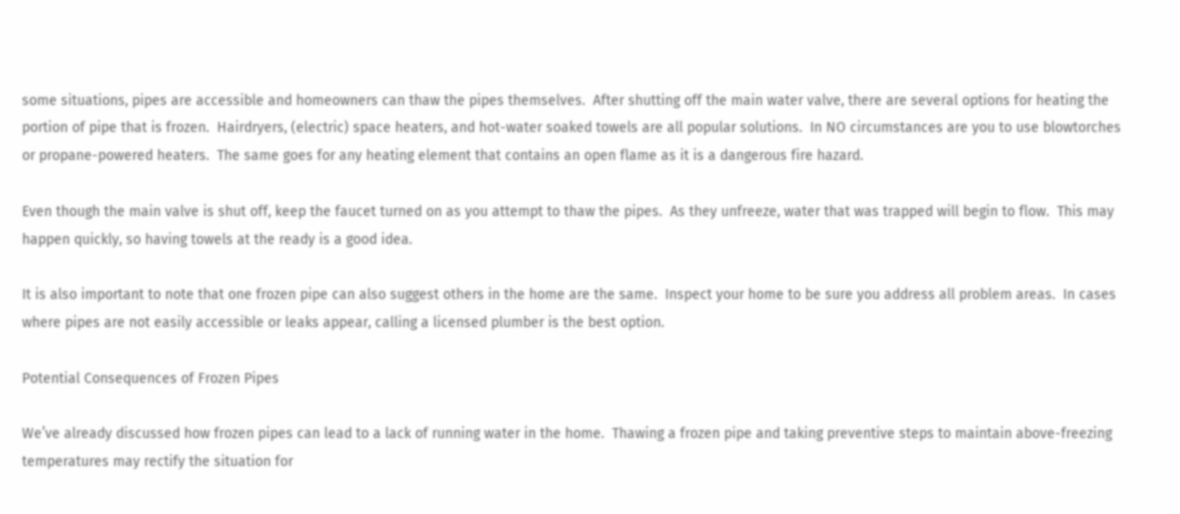some situations, pipes are accessible and homeowners can thaw the pipes themselves.  After shutting off the main water valve, there are several options for heating the portion of pipe that is frozen.  Hairdryers, (electric) space heaters, and hot-water soaked towels are all popular solutions.  In NO circumstances are you to use blowtorches or propane-powered heaters.  The same goes for any heating element that contains an open flame as it is a dangerous fire hazard.

Even though the main valve is shut off, keep the faucet turned on as you attempt to thaw the pipes.  As they unfreeze, water that was trapped will begin to flow.  This may happen quickly, so having towels at the ready is a good idea.

It is also important to note that one frozen pipe can also suggest others in the home are the same.  Inspect your home to be sure you address all problem areas.  In cases where pipes are not easily accessible or leaks appear, calling a licensed plumber is the best option.

Potential Consequences of Frozen Pipes

We’ve already discussed how frozen pipes can lead to a lack of running water in the home.  Thawing a frozen pipe and taking preventive steps to maintain above-freezing temperatures may rectify the situation for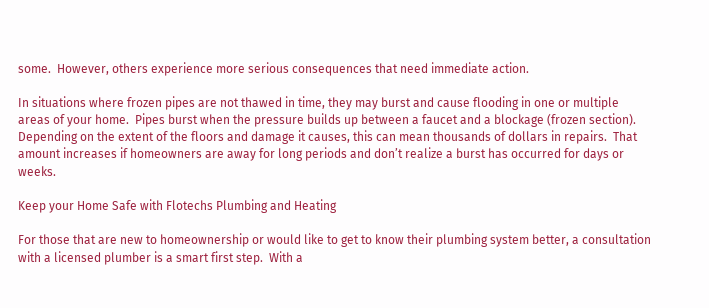some.  However, others experience more serious consequences that need immediate action.

In situations where frozen pipes are not thawed in time, they may burst and cause flooding in one or multiple areas of your home.  Pipes burst when the pressure builds up between a faucet and a blockage (frozen section). Depending on the extent of the floors and damage it causes, this can mean thousands of dollars in repairs.  That amount increases if homeowners are away for long periods and don’t realize a burst has occurred for days or weeks.

Keep your Home Safe with Flotechs Plumbing and Heating

For those that are new to homeownership or would like to get to know their plumbing system better, a consultation with a licensed plumber is a smart first step.  With a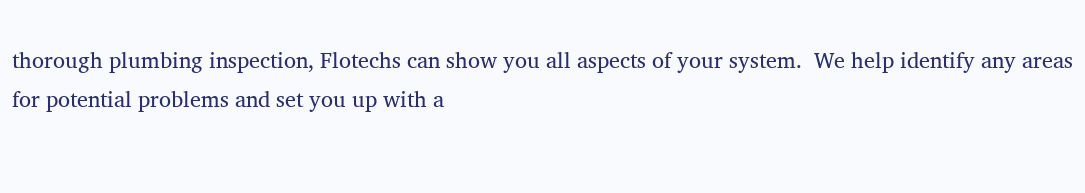thorough plumbing inspection, Flotechs can show you all aspects of your system.  We help identify any areas for potential problems and set you up with a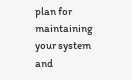plan for maintaining your system and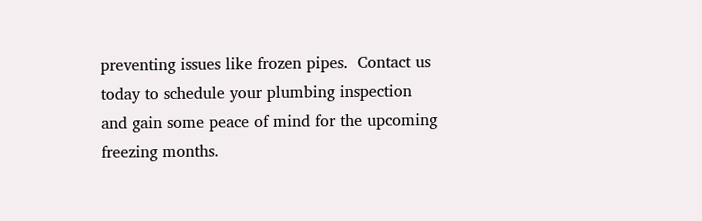preventing issues like frozen pipes.  Contact us today to schedule your plumbing inspection and gain some peace of mind for the upcoming freezing months.